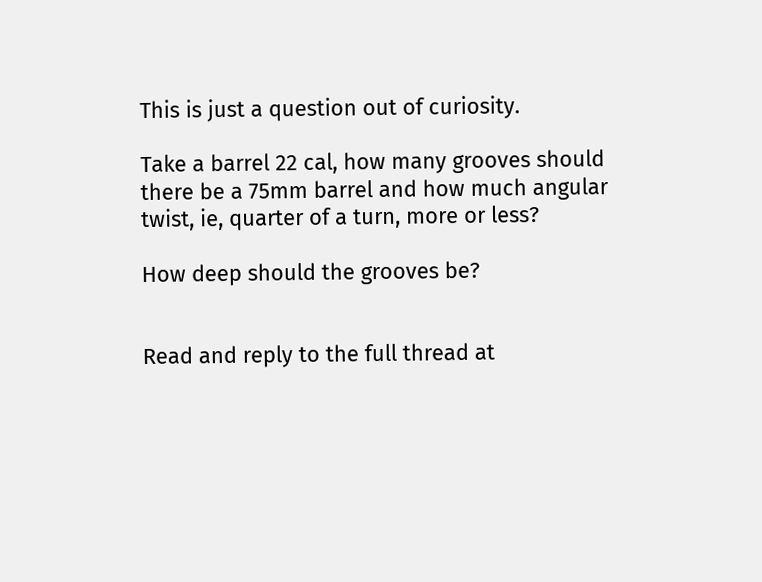This is just a question out of curiosity.

Take a barrel 22 cal, how many grooves should there be a 75mm barrel and how much angular twist, ie, quarter of a turn, more or less?

How deep should the grooves be?


Read and reply to the full thread at